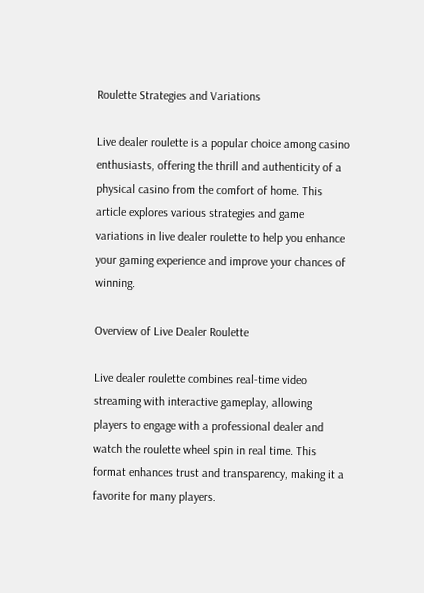Roulette Strategies and Variations

Live dealer roulette is a popular choice among casino enthusiasts, offering the thrill and authenticity of a physical casino from the comfort of home. This article explores various strategies and game variations in live dealer roulette to help you enhance your gaming experience and improve your chances of winning.

Overview of Live Dealer Roulette

Live dealer roulette combines real-time video streaming with interactive gameplay, allowing players to engage with a professional dealer and watch the roulette wheel spin in real time. This format enhances trust and transparency, making it a favorite for many players.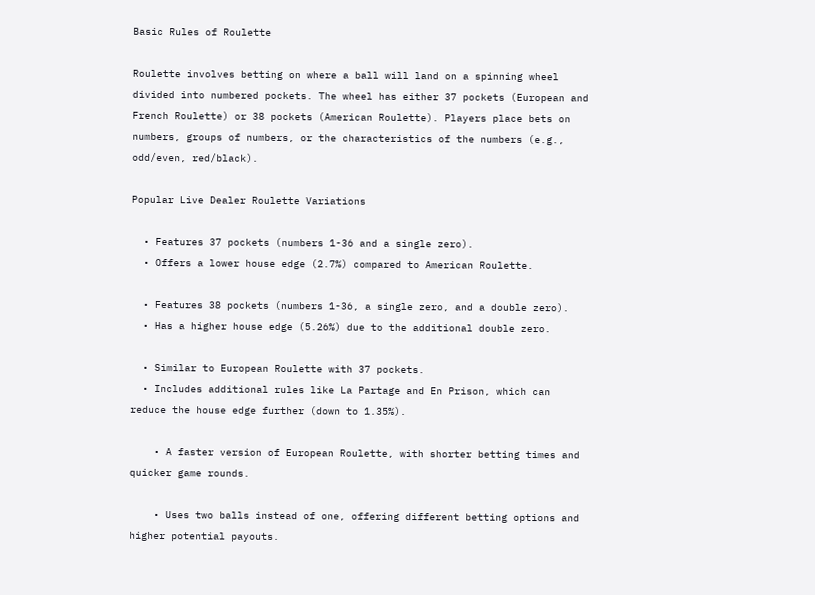Basic Rules of Roulette

Roulette involves betting on where a ball will land on a spinning wheel divided into numbered pockets. The wheel has either 37 pockets (European and French Roulette) or 38 pockets (American Roulette). Players place bets on numbers, groups of numbers, or the characteristics of the numbers (e.g., odd/even, red/black).

Popular Live Dealer Roulette Variations

  • Features 37 pockets (numbers 1-36 and a single zero).
  • Offers a lower house edge (2.7%) compared to American Roulette.

  • Features 38 pockets (numbers 1-36, a single zero, and a double zero).
  • Has a higher house edge (5.26%) due to the additional double zero.

  • Similar to European Roulette with 37 pockets.
  • Includes additional rules like La Partage and En Prison, which can reduce the house edge further (down to 1.35%).

    • A faster version of European Roulette, with shorter betting times and quicker game rounds.

    • Uses two balls instead of one, offering different betting options and higher potential payouts.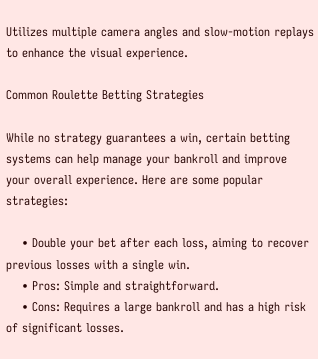Utilizes multiple camera angles and slow-motion replays to enhance the visual experience.

Common Roulette Betting Strategies

While no strategy guarantees a win, certain betting systems can help manage your bankroll and improve your overall experience. Here are some popular strategies:

    • Double your bet after each loss, aiming to recover previous losses with a single win.
    • Pros: Simple and straightforward.
    • Cons: Requires a large bankroll and has a high risk of significant losses.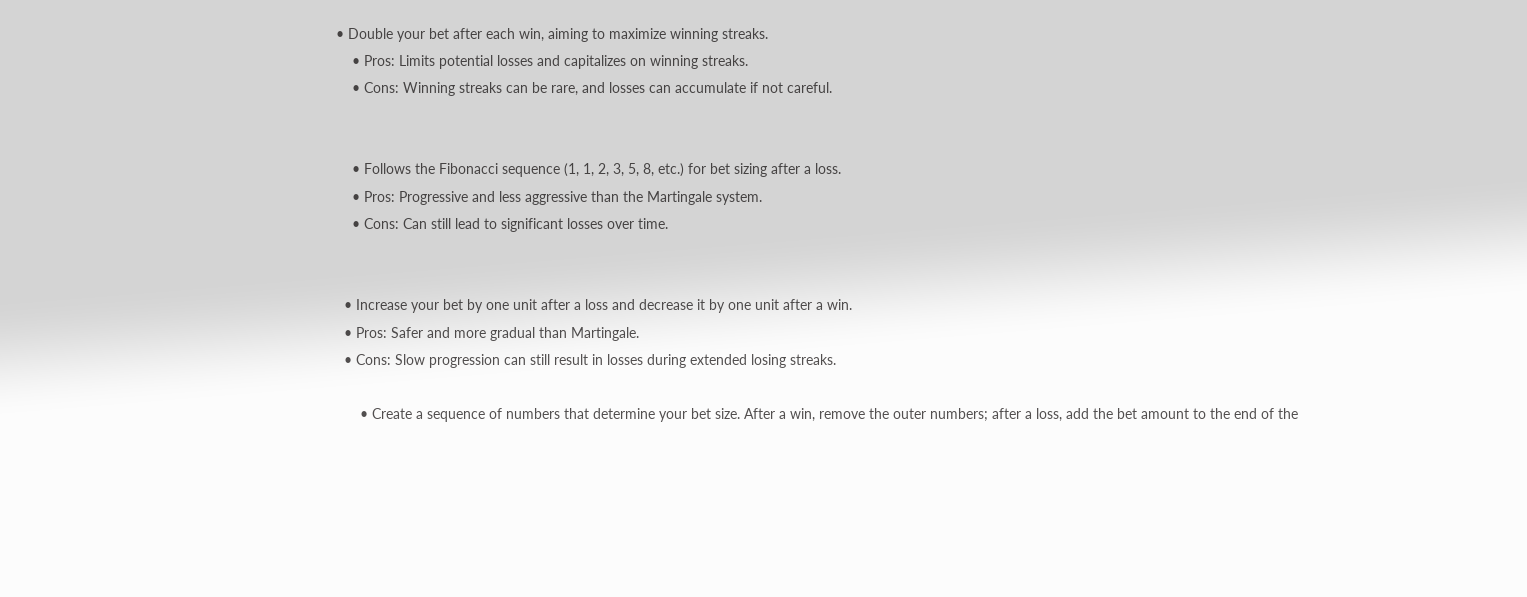• Double your bet after each win, aiming to maximize winning streaks.
    • Pros: Limits potential losses and capitalizes on winning streaks.
    • Cons: Winning streaks can be rare, and losses can accumulate if not careful.


    • Follows the Fibonacci sequence (1, 1, 2, 3, 5, 8, etc.) for bet sizing after a loss.
    • Pros: Progressive and less aggressive than the Martingale system.
    • Cons: Can still lead to significant losses over time.


  • Increase your bet by one unit after a loss and decrease it by one unit after a win.
  • Pros: Safer and more gradual than Martingale.
  • Cons: Slow progression can still result in losses during extended losing streaks.

      • Create a sequence of numbers that determine your bet size. After a win, remove the outer numbers; after a loss, add the bet amount to the end of the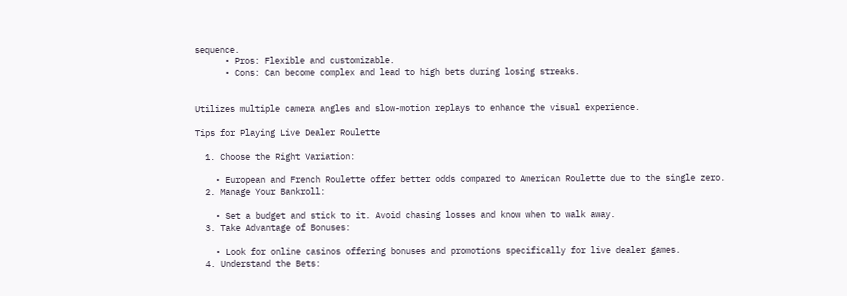sequence.
      • Pros: Flexible and customizable.
      • Cons: Can become complex and lead to high bets during losing streaks.


Utilizes multiple camera angles and slow-motion replays to enhance the visual experience.

Tips for Playing Live Dealer Roulette

  1. Choose the Right Variation:

    • European and French Roulette offer better odds compared to American Roulette due to the single zero.
  2. Manage Your Bankroll:

    • Set a budget and stick to it. Avoid chasing losses and know when to walk away.
  3. Take Advantage of Bonuses:

    • Look for online casinos offering bonuses and promotions specifically for live dealer games.
  4. Understand the Bets: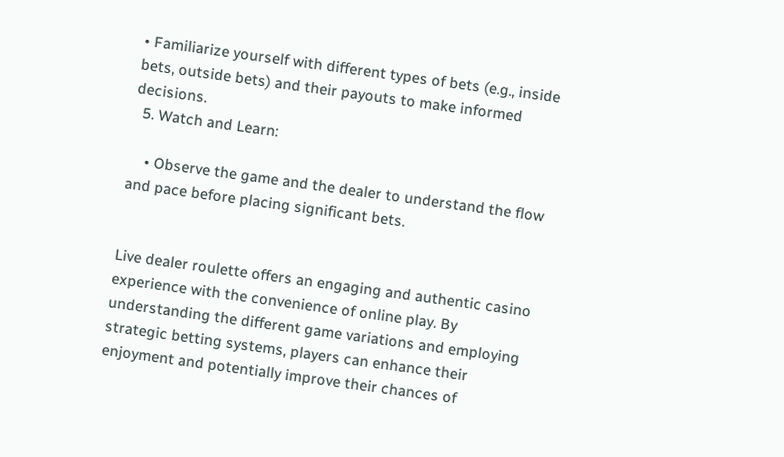• Familiarize yourself with different types of bets (e.g., inside bets, outside bets) and their payouts to make informed decisions.
  5. Watch and Learn:

    • Observe the game and the dealer to understand the flow and pace before placing significant bets.


Live dealer roulette offers an engaging and authentic casino experience with the convenience of online play. By understanding the different game variations and employing strategic betting systems, players can enhance their enjoyment and potentially improve their chances of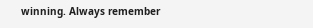winning. Always remember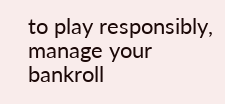to play responsibly, manage your bankroll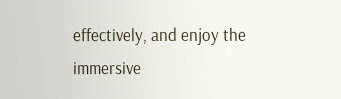effectively, and enjoy the immersive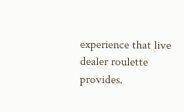experience that live dealer roulette provides.